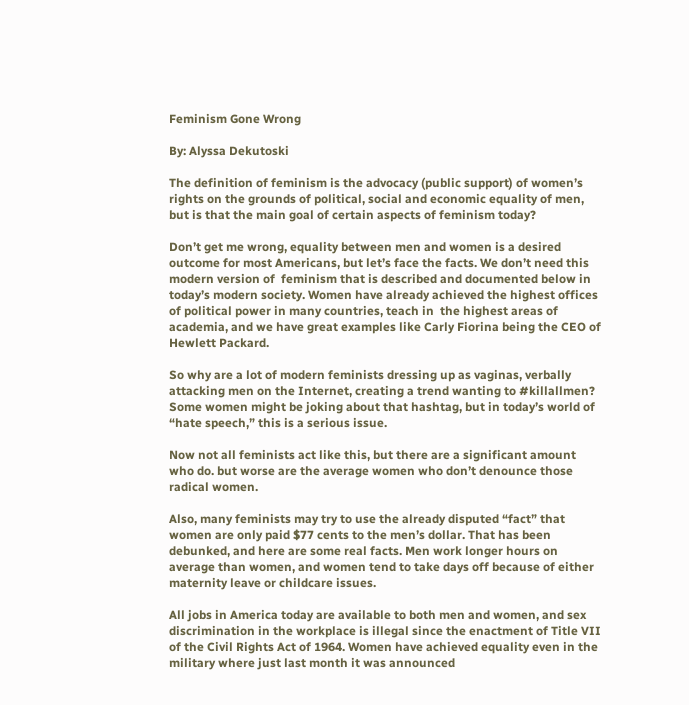Feminism Gone Wrong

By: Alyssa Dekutoski

The definition of feminism is the advocacy (public support) of women’s rights on the grounds of political, social and economic equality of men, but is that the main goal of certain aspects of feminism today?

Don’t get me wrong, equality between men and women is a desired outcome for most Americans, but let’s face the facts. We don’t need this modern version of  feminism that is described and documented below in today’s modern society. Women have already achieved the highest offices of political power in many countries, teach in  the highest areas of academia, and we have great examples like Carly Fiorina being the CEO of Hewlett Packard.

So why are a lot of modern feminists dressing up as vaginas, verbally attacking men on the Internet, creating a trend wanting to #killallmen? Some women might be joking about that hashtag, but in today’s world of “hate speech,” this is a serious issue.

Now not all feminists act like this, but there are a significant amount who do. but worse are the average women who don’t denounce those radical women.

Also, many feminists may try to use the already disputed “fact” that women are only paid $77 cents to the men’s dollar. That has been debunked, and here are some real facts. Men work longer hours on average than women, and women tend to take days off because of either maternity leave or childcare issues.

All jobs in America today are available to both men and women, and sex discrimination in the workplace is illegal since the enactment of Title VII of the Civil Rights Act of 1964. Women have achieved equality even in the military where just last month it was announced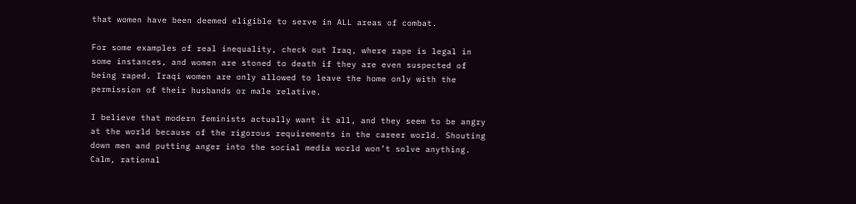that women have been deemed eligible to serve in ALL areas of combat.

For some examples of real inequality, check out Iraq, where rape is legal in some instances, and women are stoned to death if they are even suspected of being raped. Iraqi women are only allowed to leave the home only with the permission of their husbands or male relative.

I believe that modern feminists actually want it all, and they seem to be angry at the world because of the rigorous requirements in the career world. Shouting down men and putting anger into the social media world won’t solve anything. Calm, rational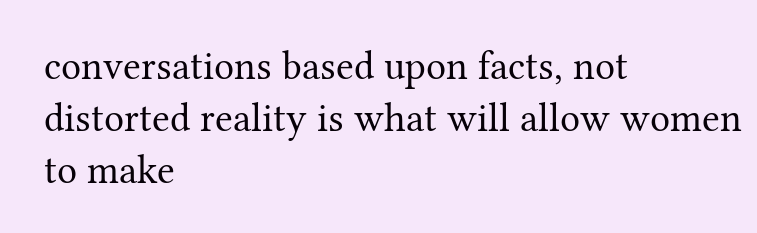conversations based upon facts, not distorted reality is what will allow women to make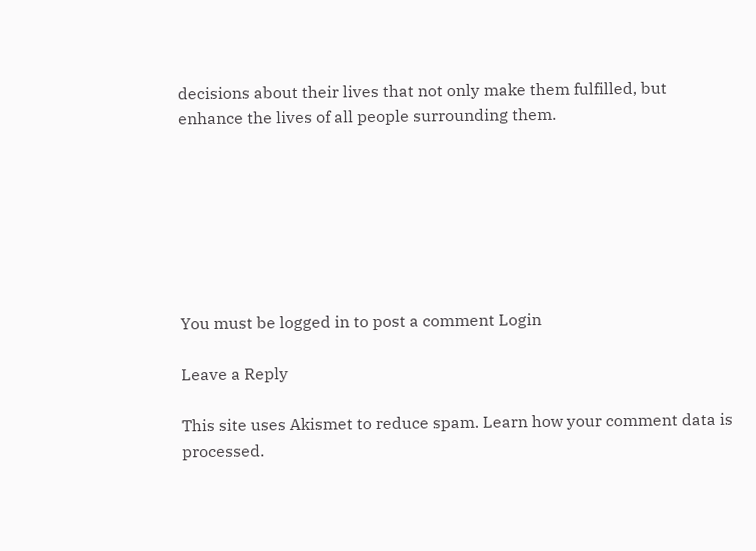decisions about their lives that not only make them fulfilled, but enhance the lives of all people surrounding them.







You must be logged in to post a comment Login

Leave a Reply

This site uses Akismet to reduce spam. Learn how your comment data is processed.